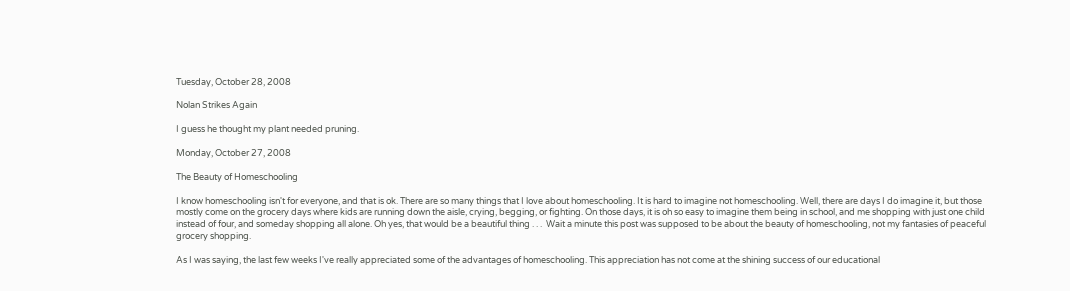Tuesday, October 28, 2008

Nolan Strikes Again

I guess he thought my plant needed pruning.

Monday, October 27, 2008

The Beauty of Homeschooling

I know homeschooling isn't for everyone, and that is ok. There are so many things that I love about homeschooling. It is hard to imagine not homeschooling. Well, there are days I do imagine it, but those mostly come on the grocery days where kids are running down the aisle, crying, begging, or fighting. On those days, it is oh so easy to imagine them being in school, and me shopping with just one child instead of four, and someday shopping all alone. Oh yes, that would be a beautiful thing . . .  Wait a minute this post was supposed to be about the beauty of homeschooling, not my fantasies of peaceful grocery shopping.

As I was saying, the last few weeks I've really appreciated some of the advantages of homeschooling. This appreciation has not come at the shining success of our educational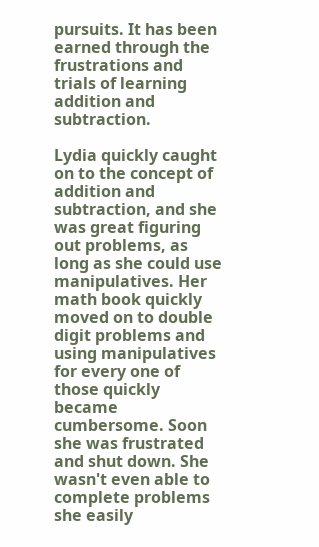pursuits. It has been earned through the frustrations and trials of learning addition and subtraction.

Lydia quickly caught on to the concept of addition and subtraction, and she was great figuring out problems, as long as she could use manipulatives. Her math book quickly moved on to double digit problems and using manipulatives for every one of those quickly became cumbersome. Soon she was frustrated and shut down. She wasn't even able to complete problems she easily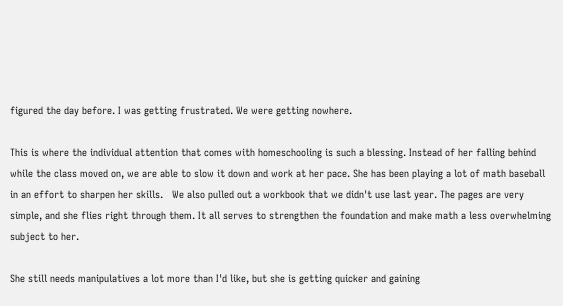figured the day before. I was getting frustrated. We were getting nowhere.

This is where the individual attention that comes with homeschooling is such a blessing. Instead of her falling behind while the class moved on, we are able to slow it down and work at her pace. She has been playing a lot of math baseball in an effort to sharpen her skills.   We also pulled out a workbook that we didn't use last year. The pages are very simple, and she flies right through them. It all serves to strengthen the foundation and make math a less overwhelming subject to her.

She still needs manipulatives a lot more than I'd like, but she is getting quicker and gaining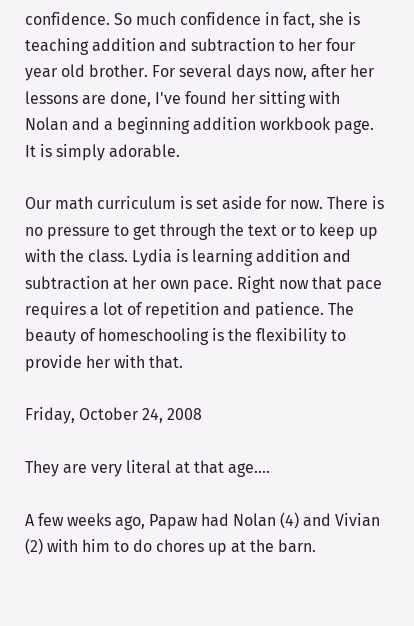confidence. So much confidence in fact, she is teaching addition and subtraction to her four year old brother. For several days now, after her lessons are done, I've found her sitting with Nolan and a beginning addition workbook page. It is simply adorable.

Our math curriculum is set aside for now. There is no pressure to get through the text or to keep up with the class. Lydia is learning addition and subtraction at her own pace. Right now that pace requires a lot of repetition and patience. The beauty of homeschooling is the flexibility to provide her with that.

Friday, October 24, 2008

They are very literal at that age....

A few weeks ago, Papaw had Nolan (4) and Vivian (2) with him to do chores up at the barn.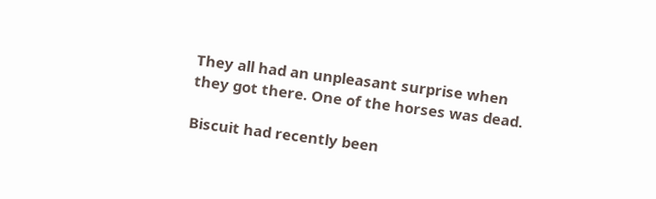They all had an unpleasant surprise when they got there. One of the horses was dead.

Biscuit had recently been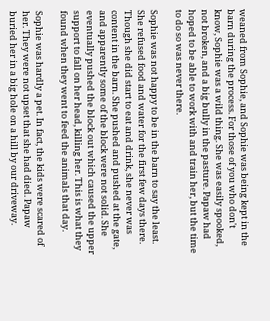weaned from Sophie, and Sophie was being kept in the barn during the process. For those of you who don't know, Sophie was a wild thing. She was easily spooked, not broken, and a big bully in the pasture. Papaw had hoped to be able to work with and train her, but the time to do so was never there.

Sophie was not happy to be in the barn to say the least. She refused food and water for the first few days there. Though she did start to eat and drink, she never was content in the barn. She pushed and pushed at the gate, and apparently some of the block were not solid. She eventually pushed the block out which caused the upper support to fall on her head, killing her. This is what they found when they went to feed the animals that day.

Sophie was hardly a pet. In fact, the kids were scared of her. They were not upset that she had died. Papaw buried her in a big hole on a hill by our driveway.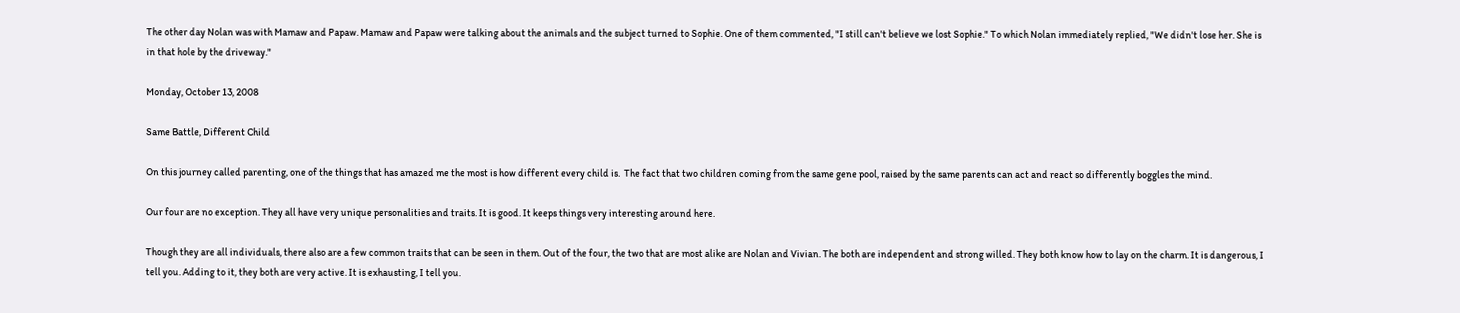The other day Nolan was with Mamaw and Papaw. Mamaw and Papaw were talking about the animals and the subject turned to Sophie. One of them commented, "I still can't believe we lost Sophie." To which Nolan immediately replied, "We didn't lose her. She is in that hole by the driveway."

Monday, October 13, 2008

Same Battle, Different Child

On this journey called parenting, one of the things that has amazed me the most is how different every child is.  The fact that two children coming from the same gene pool, raised by the same parents can act and react so differently boggles the mind.

Our four are no exception. They all have very unique personalities and traits. It is good. It keeps things very interesting around here.

Though they are all individuals, there also are a few common traits that can be seen in them. Out of the four, the two that are most alike are Nolan and Vivian. The both are independent and strong willed. They both know how to lay on the charm. It is dangerous, I tell you. Adding to it, they both are very active. It is exhausting, I tell you.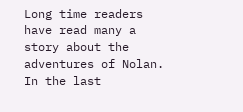Long time readers have read many a story about the adventures of Nolan. In the last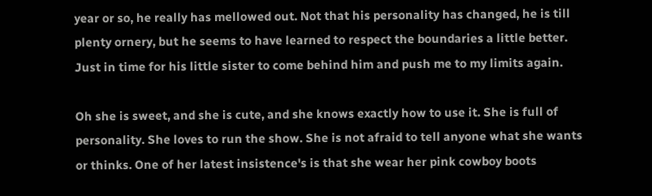year or so, he really has mellowed out. Not that his personality has changed, he is till plenty ornery, but he seems to have learned to respect the boundaries a little better. Just in time for his little sister to come behind him and push me to my limits again.

Oh she is sweet, and she is cute, and she knows exactly how to use it. She is full of personality. She loves to run the show. She is not afraid to tell anyone what she wants or thinks. One of her latest insistence's is that she wear her pink cowboy boots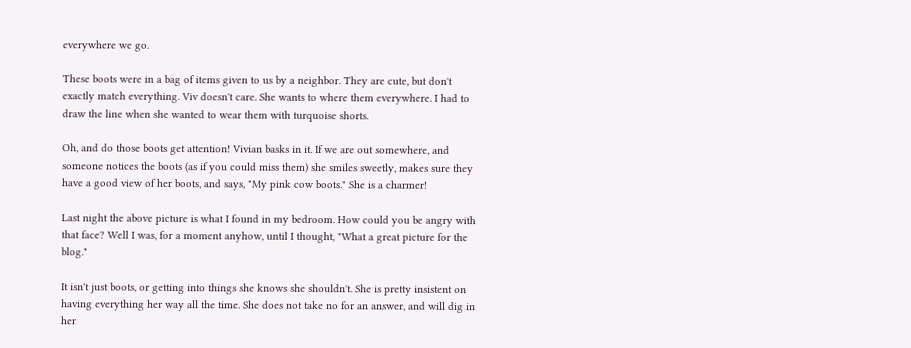everywhere we go.

These boots were in a bag of items given to us by a neighbor. They are cute, but don't exactly match everything. Viv doesn't care. She wants to where them everywhere. I had to draw the line when she wanted to wear them with turquoise shorts.

Oh, and do those boots get attention! Vivian basks in it. If we are out somewhere, and someone notices the boots (as if you could miss them) she smiles sweetly, makes sure they have a good view of her boots, and says, "My pink cow boots." She is a charmer!

Last night the above picture is what I found in my bedroom. How could you be angry with that face? Well I was, for a moment anyhow, until I thought, "What a great picture for the blog."

It isn't just boots, or getting into things she knows she shouldn't. She is pretty insistent on having everything her way all the time. She does not take no for an answer, and will dig in her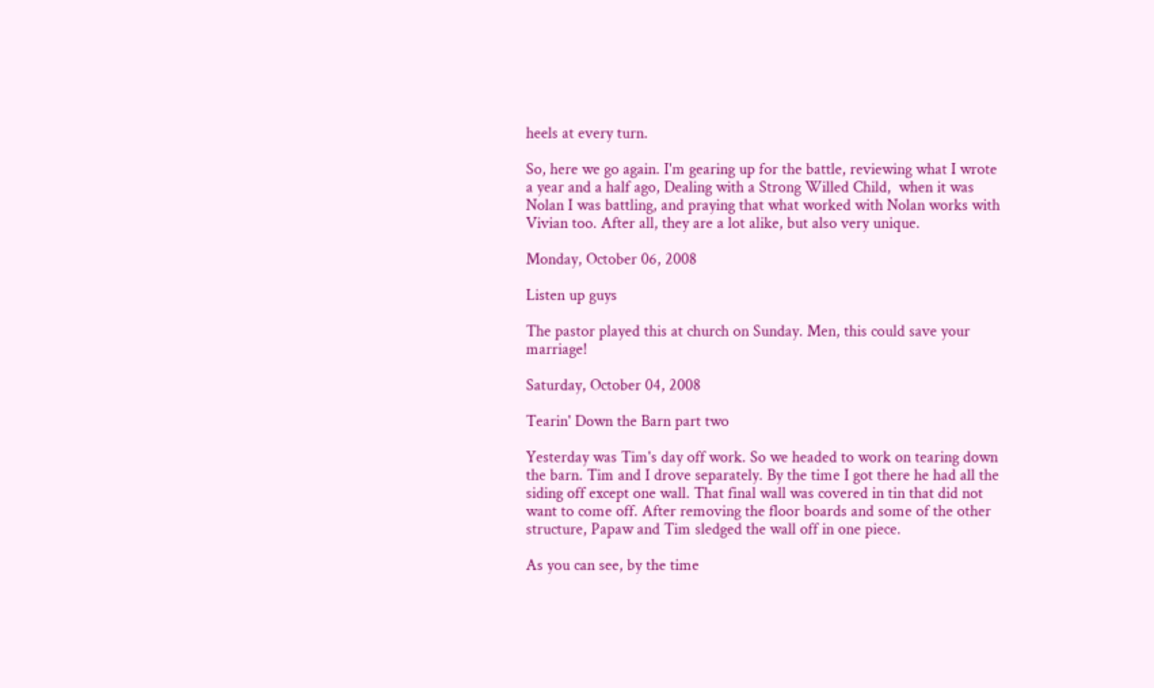heels at every turn.

So, here we go again. I'm gearing up for the battle, reviewing what I wrote a year and a half ago, Dealing with a Strong Willed Child,  when it was Nolan I was battling, and praying that what worked with Nolan works with Vivian too. After all, they are a lot alike, but also very unique.

Monday, October 06, 2008

Listen up guys

The pastor played this at church on Sunday. Men, this could save your marriage!

Saturday, October 04, 2008

Tearin' Down the Barn part two

Yesterday was Tim's day off work. So we headed to work on tearing down the barn. Tim and I drove separately. By the time I got there he had all the siding off except one wall. That final wall was covered in tin that did not want to come off. After removing the floor boards and some of the other structure, Papaw and Tim sledged the wall off in one piece.

As you can see, by the time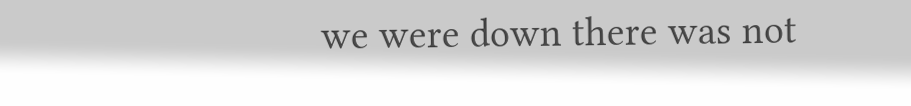we were down there was not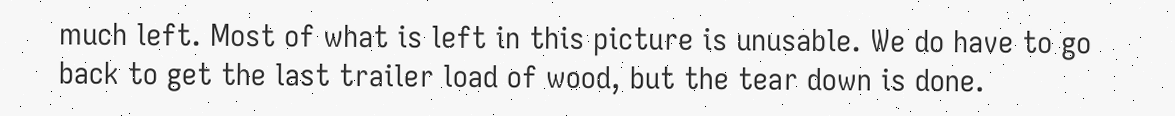much left. Most of what is left in this picture is unusable. We do have to go back to get the last trailer load of wood, but the tear down is done.